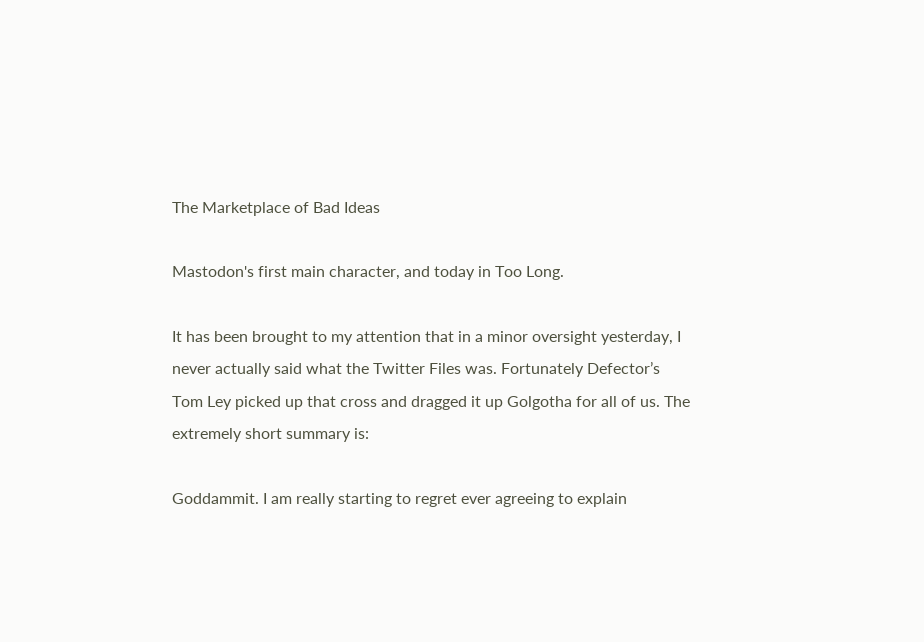The Marketplace of Bad Ideas

Mastodon's first main character, and today in Too Long.

It has been brought to my attention that in a minor oversight yesterday, I never actually said what the Twitter Files was. Fortunately Defector’s Tom Ley picked up that cross and dragged it up Golgotha for all of us. The extremely short summary is:

Goddammit. I am really starting to regret ever agreeing to explain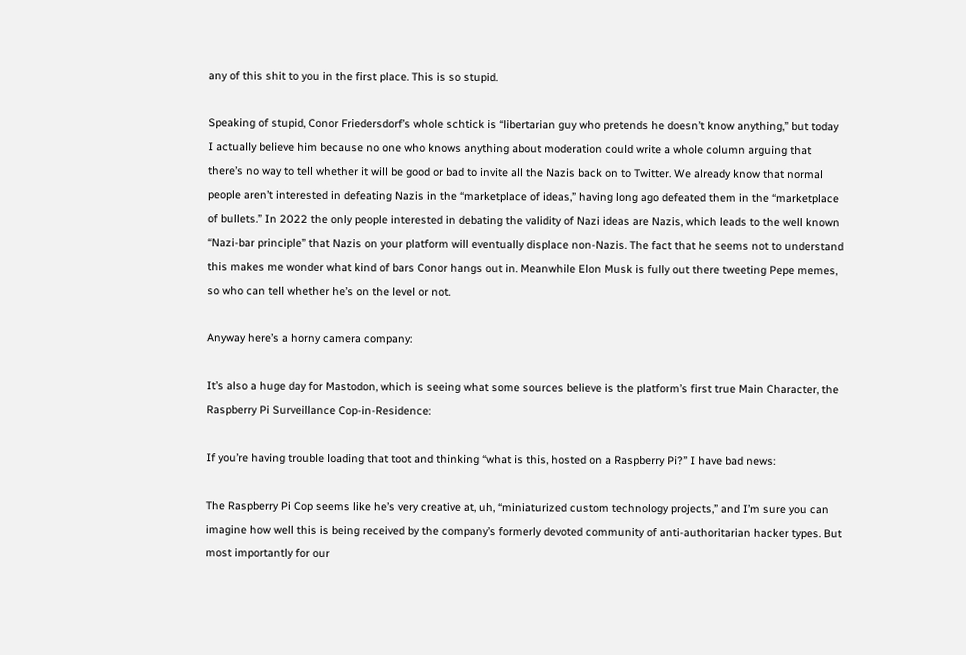any of this shit to you in the first place. This is so stupid.

Speaking of stupid, Conor Friedersdorf’s whole schtick is “libertarian guy who pretends he doesn’t know anything,” but today I actually believe him because no one who knows anything about moderation could write a whole column arguing that there’s no way to tell whether it will be good or bad to invite all the Nazis back on to Twitter. We already know that normal people aren’t interested in defeating Nazis in the “marketplace of ideas,” having long ago defeated them in the “marketplace of bullets.” In 2022 the only people interested in debating the validity of Nazi ideas are Nazis, which leads to the well known “Nazi-bar principle” that Nazis on your platform will eventually displace non-Nazis. The fact that he seems not to understand this makes me wonder what kind of bars Conor hangs out in. Meanwhile Elon Musk is fully out there tweeting Pepe memes, so who can tell whether he’s on the level or not.

Anyway here’s a horny camera company:

It’s also a huge day for Mastodon, which is seeing what some sources believe is the platform’s first true Main Character, the Raspberry Pi Surveillance Cop-in-Residence:

If you’re having trouble loading that toot and thinking “what is this, hosted on a Raspberry Pi?” I have bad news:

The Raspberry Pi Cop seems like he’s very creative at, uh, “miniaturized custom technology projects,” and I’m sure you can imagine how well this is being received by the company’s formerly devoted community of anti-authoritarian hacker types. But most importantly for our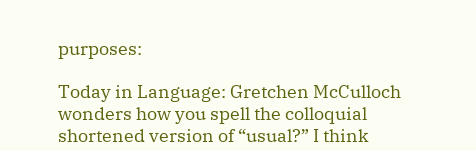purposes:

Today in Language: Gretchen McCulloch wonders how you spell the colloquial shortened version of “usual?” I think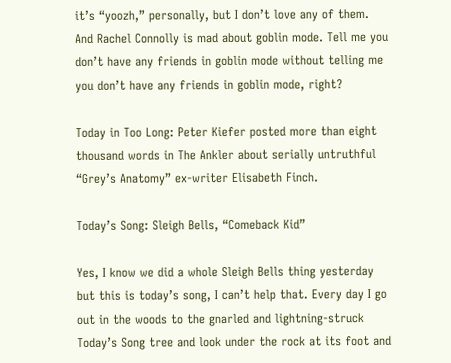it’s “yoozh,” personally, but I don’t love any of them. And Rachel Connolly is mad about goblin mode. Tell me you don’t have any friends in goblin mode without telling me you don’t have any friends in goblin mode, right?

Today in Too Long: Peter Kiefer posted more than eight thousand words in The Ankler about serially untruthful “Grey’s Anatomy” ex-writer Elisabeth Finch.

Today’s Song: Sleigh Bells, “Comeback Kid”

Yes, I know we did a whole Sleigh Bells thing yesterday but this is today’s song, I can’t help that. Every day I go out in the woods to the gnarled and lightning-struck Today’s Song tree and look under the rock at its foot and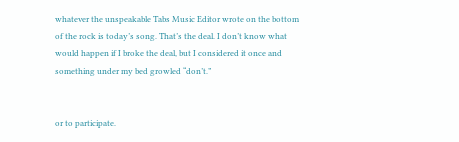whatever the unspeakable Tabs Music Editor wrote on the bottom of the rock is today’s song. That’s the deal. I don’t know what would happen if I broke the deal, but I considered it once and something under my bed growled “don’t.”


or to participate.